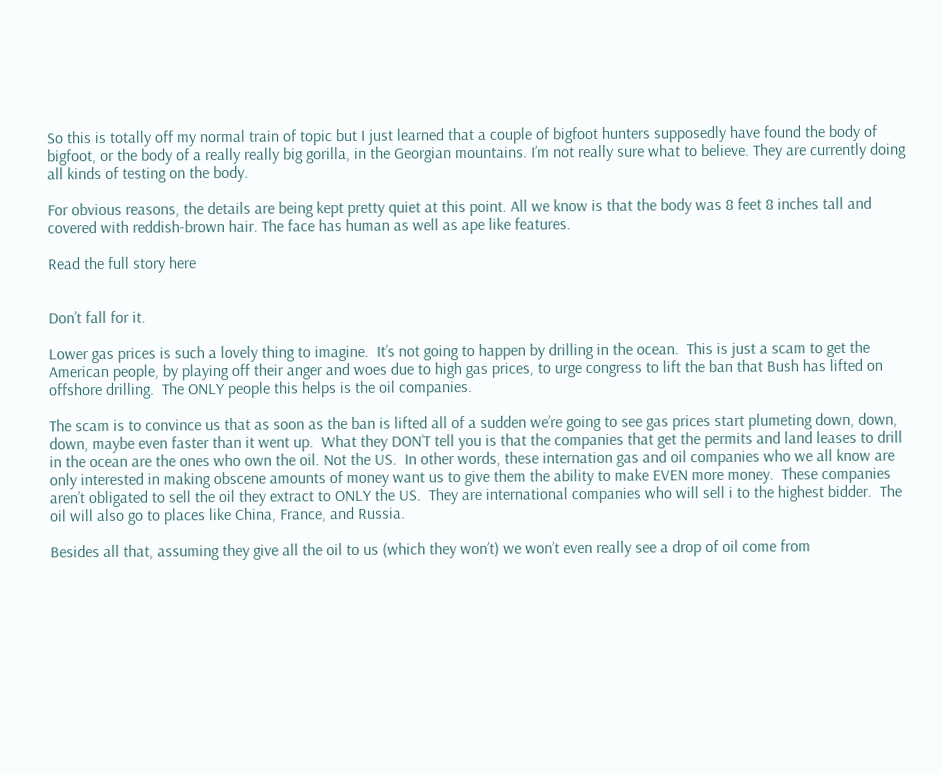So this is totally off my normal train of topic but I just learned that a couple of bigfoot hunters supposedly have found the body of bigfoot, or the body of a really really big gorilla, in the Georgian mountains. I’m not really sure what to believe. They are currently doing all kinds of testing on the body.

For obvious reasons, the details are being kept pretty quiet at this point. All we know is that the body was 8 feet 8 inches tall and covered with reddish-brown hair. The face has human as well as ape like features.

Read the full story here


Don’t fall for it.

Lower gas prices is such a lovely thing to imagine.  It’s not going to happen by drilling in the ocean.  This is just a scam to get the American people, by playing off their anger and woes due to high gas prices, to urge congress to lift the ban that Bush has lifted on offshore drilling.  The ONLY people this helps is the oil companies.

The scam is to convince us that as soon as the ban is lifted all of a sudden we’re going to see gas prices start plumeting down, down, down, maybe even faster than it went up.  What they DON’T tell you is that the companies that get the permits and land leases to drill in the ocean are the ones who own the oil. Not the US.  In other words, these internation gas and oil companies who we all know are only interested in making obscene amounts of money want us to give them the ability to make EVEN more money.  These companies aren’t obligated to sell the oil they extract to ONLY the US.  They are international companies who will sell i to the highest bidder.  The oil will also go to places like China, France, and Russia.

Besides all that, assuming they give all the oil to us (which they won’t) we won’t even really see a drop of oil come from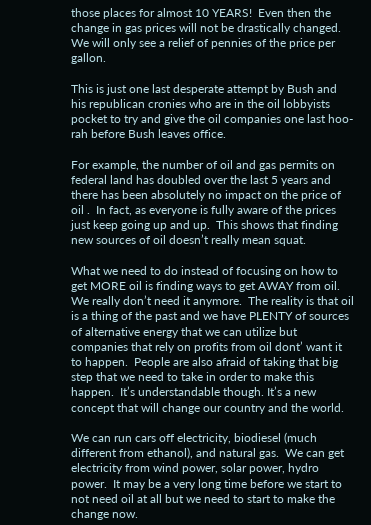those places for almost 10 YEARS!  Even then the change in gas prices will not be drastically changed.  We will only see a relief of pennies of the price per gallon.

This is just one last desperate attempt by Bush and his republican cronies who are in the oil lobbyists pocket to try and give the oil companies one last hoo-rah before Bush leaves office.

For example, the number of oil and gas permits on federal land has doubled over the last 5 years and there has been absolutely no impact on the price of oil .  In fact, as everyone is fully aware of the prices just keep going up and up.  This shows that finding new sources of oil doesn’t really mean squat.

What we need to do instead of focusing on how to get MORE oil is finding ways to get AWAY from oil.  We really don’t need it anymore.  The reality is that oil is a thing of the past and we have PLENTY of sources of alternative energy that we can utilize but companies that rely on profits from oil dont’ want it to happen.  People are also afraid of taking that big step that we need to take in order to make this happen.  It’s understandable though. It’s a new concept that will change our country and the world.

We can run cars off electricity, biodiesel (much different from ethanol), and natural gas.  We can get electricity from wind power, solar power, hydro power.  It may be a very long time before we start to not need oil at all but we need to start to make the change now.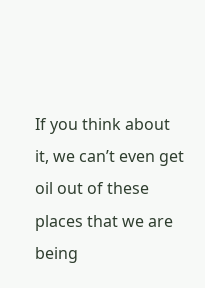If you think about it, we can’t even get oil out of these places that we are being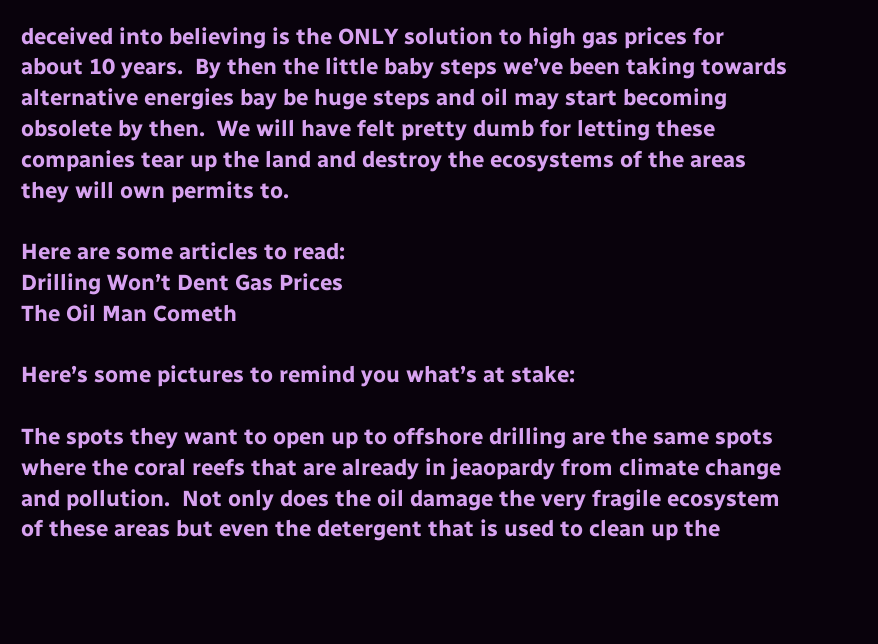deceived into believing is the ONLY solution to high gas prices for about 10 years.  By then the little baby steps we’ve been taking towards alternative energies bay be huge steps and oil may start becoming obsolete by then.  We will have felt pretty dumb for letting these companies tear up the land and destroy the ecosystems of the areas they will own permits to.

Here are some articles to read:
Drilling Won’t Dent Gas Prices
The Oil Man Cometh

Here’s some pictures to remind you what’s at stake:

The spots they want to open up to offshore drilling are the same spots where the coral reefs that are already in jeaopardy from climate change and pollution.  Not only does the oil damage the very fragile ecosystem of these areas but even the detergent that is used to clean up the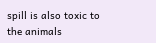spill is also toxic to the animals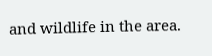and wildlife in the area.